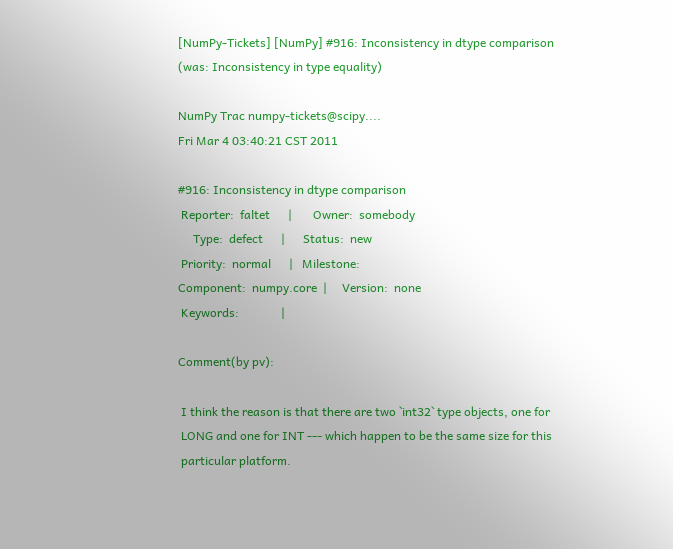[NumPy-Tickets] [NumPy] #916: Inconsistency in dtype comparison (was: Inconsistency in type equality)

NumPy Trac numpy-tickets@scipy....
Fri Mar 4 03:40:21 CST 2011

#916: Inconsistency in dtype comparison
 Reporter:  faltet      |       Owner:  somebody
     Type:  defect      |      Status:  new
 Priority:  normal      |   Milestone:
Component:  numpy.core  |     Version:  none
 Keywords:              |

Comment(by pv):

 I think the reason is that there are two `int32` type objects, one for
 LONG and one for INT --- which happen to be the same size for this
 particular platform.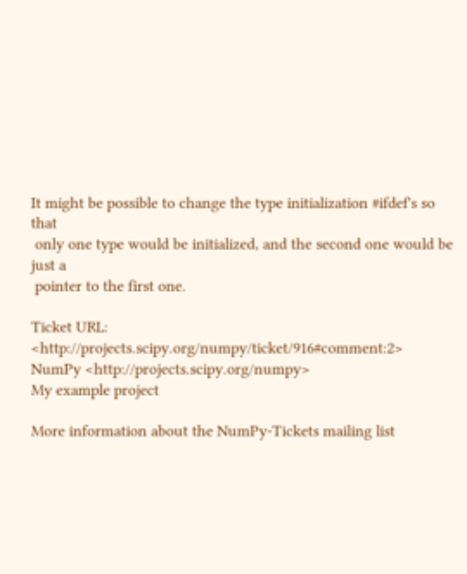It might be possible to change the type initialization #ifdef's so that
 only one type would be initialized, and the second one would be just a
 pointer to the first one.

Ticket URL: <http://projects.scipy.org/numpy/ticket/916#comment:2>
NumPy <http://projects.scipy.org/numpy>
My example project

More information about the NumPy-Tickets mailing list